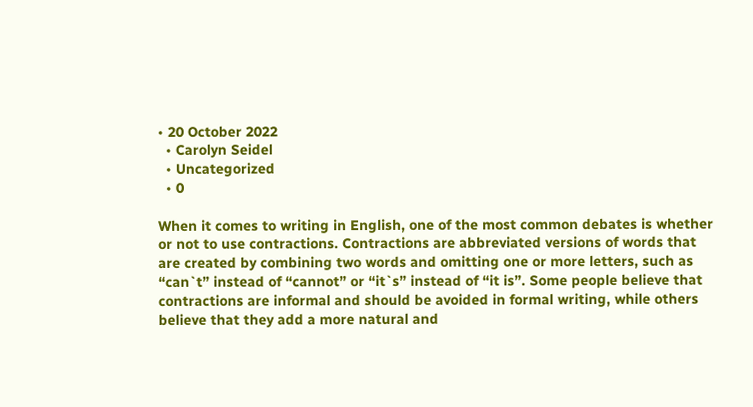• 20 October 2022
  • Carolyn Seidel
  • Uncategorized
  • 0

When it comes to writing in English, one of the most common debates is whether or not to use contractions. Contractions are abbreviated versions of words that are created by combining two words and omitting one or more letters, such as “can`t” instead of “cannot” or “it`s” instead of “it is”. Some people believe that contractions are informal and should be avoided in formal writing, while others believe that they add a more natural and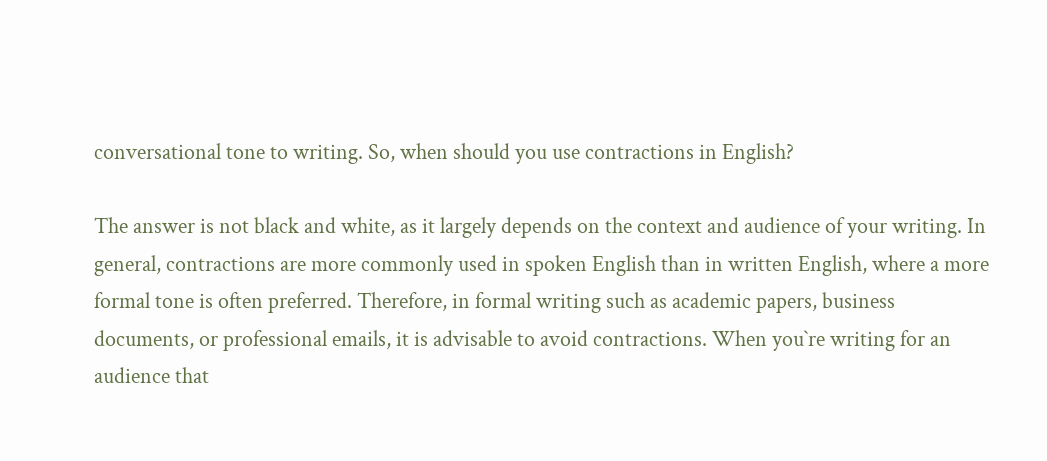conversational tone to writing. So, when should you use contractions in English?

The answer is not black and white, as it largely depends on the context and audience of your writing. In general, contractions are more commonly used in spoken English than in written English, where a more formal tone is often preferred. Therefore, in formal writing such as academic papers, business documents, or professional emails, it is advisable to avoid contractions. When you`re writing for an audience that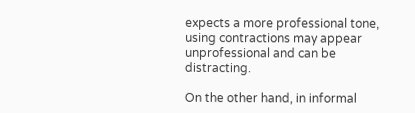expects a more professional tone, using contractions may appear unprofessional and can be distracting.

On the other hand, in informal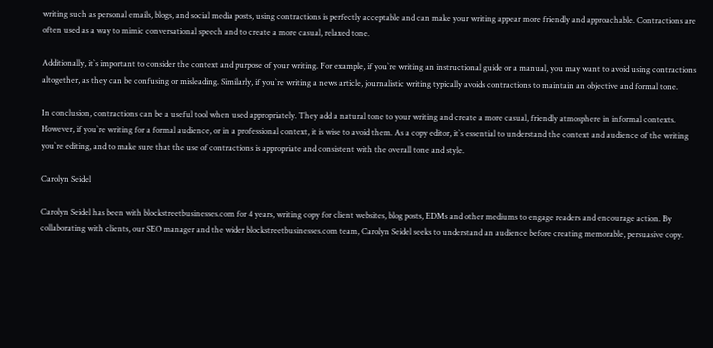writing such as personal emails, blogs, and social media posts, using contractions is perfectly acceptable and can make your writing appear more friendly and approachable. Contractions are often used as a way to mimic conversational speech and to create a more casual, relaxed tone.

Additionally, it`s important to consider the context and purpose of your writing. For example, if you`re writing an instructional guide or a manual, you may want to avoid using contractions altogether, as they can be confusing or misleading. Similarly, if you`re writing a news article, journalistic writing typically avoids contractions to maintain an objective and formal tone.

In conclusion, contractions can be a useful tool when used appropriately. They add a natural tone to your writing and create a more casual, friendly atmosphere in informal contexts. However, if you`re writing for a formal audience, or in a professional context, it is wise to avoid them. As a copy editor, it`s essential to understand the context and audience of the writing you`re editing, and to make sure that the use of contractions is appropriate and consistent with the overall tone and style.

Carolyn Seidel

Carolyn Seidel has been with blockstreetbusinesses.com for 4 years, writing copy for client websites, blog posts, EDMs and other mediums to engage readers and encourage action. By collaborating with clients, our SEO manager and the wider blockstreetbusinesses.com team, Carolyn Seidel seeks to understand an audience before creating memorable, persuasive copy.